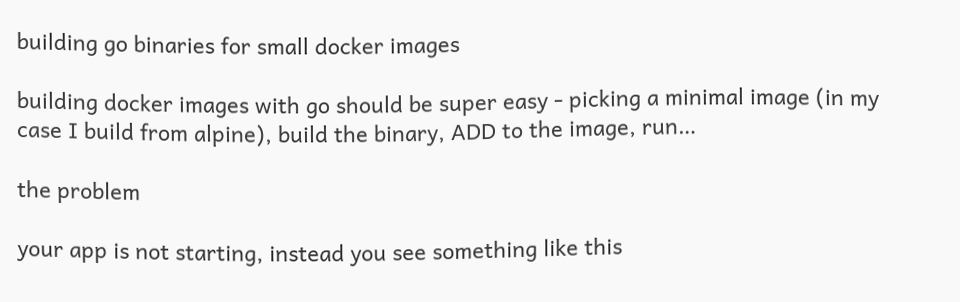building go binaries for small docker images

building docker images with go should be super easy - picking a minimal image (in my case I build from alpine), build the binary, ADD to the image, run…

the problem

your app is not starting, instead you see something like this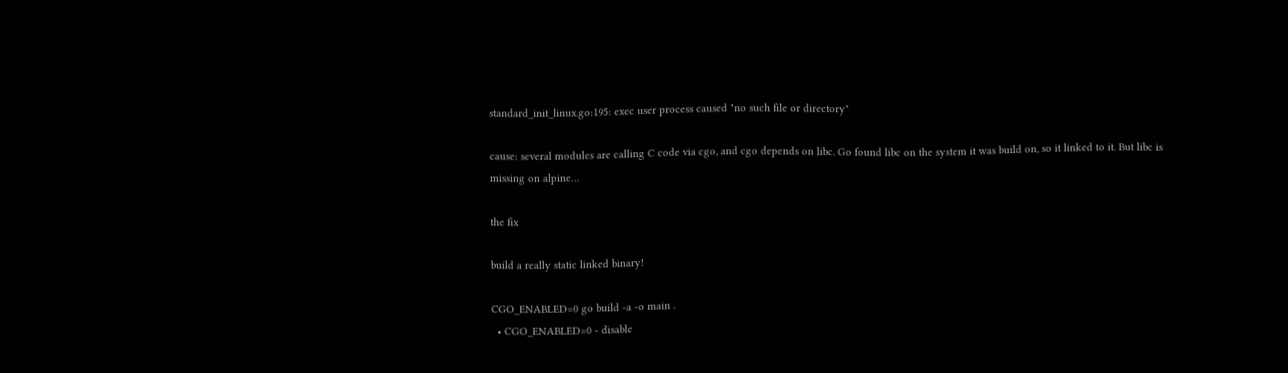standard_init_linux.go:195: exec user process caused "no such file or directory"

cause: several modules are calling C code via cgo, and cgo depends on libc. Go found libc on the system it was build on, so it linked to it. But libc is missing on alpine…

the fix

build a really static linked binary!

CGO_ENABLED=0 go build -a -o main .
  • CGO_ENABLED=0 - disable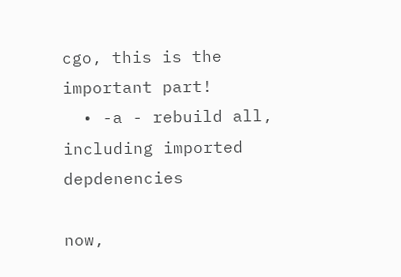cgo, this is the important part!
  • -a - rebuild all, including imported depdenencies

now,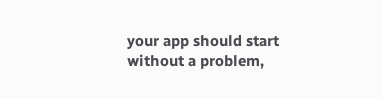your app should start without a problem,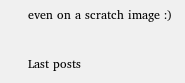even on a scratch image :)

Last posts